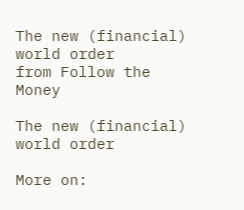The new (financial) world order
from Follow the Money

The new (financial) world order

More on: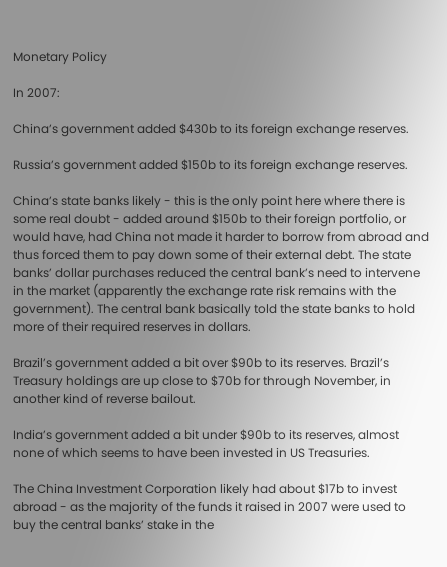Monetary Policy

In 2007:

China’s government added $430b to its foreign exchange reserves.

Russia’s government added $150b to its foreign exchange reserves.

China’s state banks likely - this is the only point here where there is some real doubt - added around $150b to their foreign portfolio, or would have, had China not made it harder to borrow from abroad and thus forced them to pay down some of their external debt. The state banks’ dollar purchases reduced the central bank’s need to intervene in the market (apparently the exchange rate risk remains with the government). The central bank basically told the state banks to hold more of their required reserves in dollars.

Brazil’s government added a bit over $90b to its reserves. Brazil’s Treasury holdings are up close to $70b for through November, in another kind of reverse bailout.

India’s government added a bit under $90b to its reserves, almost none of which seems to have been invested in US Treasuries.

The China Investment Corporation likely had about $17b to invest abroad - as the majority of the funds it raised in 2007 were used to buy the central banks’ stake in the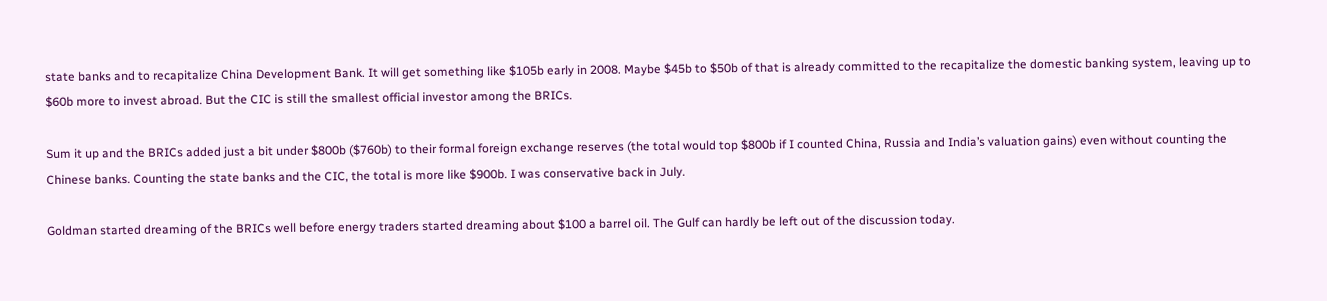state banks and to recapitalize China Development Bank. It will get something like $105b early in 2008. Maybe $45b to $50b of that is already committed to the recapitalize the domestic banking system, leaving up to $60b more to invest abroad. But the CIC is still the smallest official investor among the BRICs.

Sum it up and the BRICs added just a bit under $800b ($760b) to their formal foreign exchange reserves (the total would top $800b if I counted China, Russia and India’s valuation gains) even without counting the Chinese banks. Counting the state banks and the CIC, the total is more like $900b. I was conservative back in July.

Goldman started dreaming of the BRICs well before energy traders started dreaming about $100 a barrel oil. The Gulf can hardly be left out of the discussion today.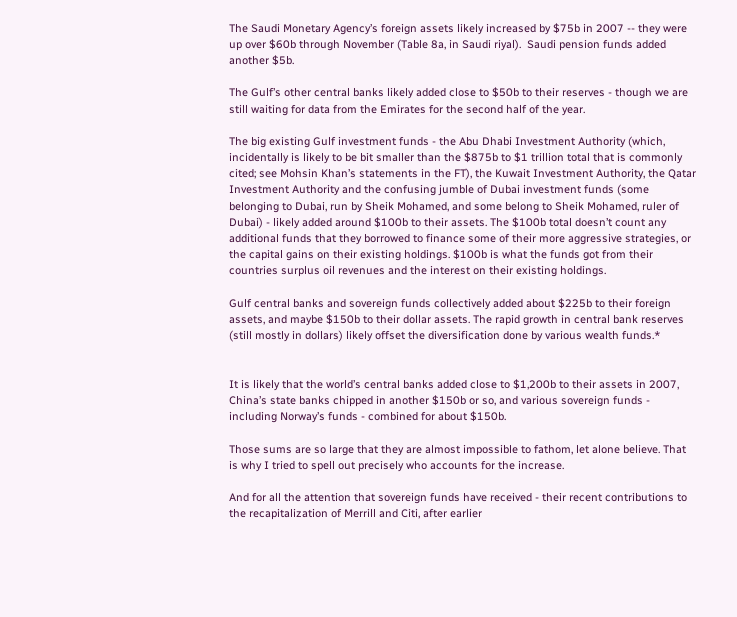The Saudi Monetary Agency’s foreign assets likely increased by $75b in 2007 -- they were up over $60b through November (Table 8a, in Saudi riyal).  Saudi pension funds added another $5b.

The Gulf’s other central banks likely added close to $50b to their reserves - though we are still waiting for data from the Emirates for the second half of the year.

The big existing Gulf investment funds - the Abu Dhabi Investment Authority (which, incidentally is likely to be bit smaller than the $875b to $1 trillion total that is commonly cited; see Mohsin Khan’s statements in the FT), the Kuwait Investment Authority, the Qatar Investment Authority and the confusing jumble of Dubai investment funds (some belonging to Dubai, run by Sheik Mohamed, and some belong to Sheik Mohamed, ruler of Dubai) - likely added around $100b to their assets. The $100b total doesn’t count any additional funds that they borrowed to finance some of their more aggressive strategies, or the capital gains on their existing holdings. $100b is what the funds got from their countries surplus oil revenues and the interest on their existing holdings.

Gulf central banks and sovereign funds collectively added about $225b to their foreign assets, and maybe $150b to their dollar assets. The rapid growth in central bank reserves (still mostly in dollars) likely offset the diversification done by various wealth funds.*


It is likely that the world’s central banks added close to $1,200b to their assets in 2007, China’s state banks chipped in another $150b or so, and various sovereign funds - including Norway’s funds - combined for about $150b.

Those sums are so large that they are almost impossible to fathom, let alone believe. That is why I tried to spell out precisely who accounts for the increase.

And for all the attention that sovereign funds have received - their recent contributions to the recapitalization of Merrill and Citi, after earlier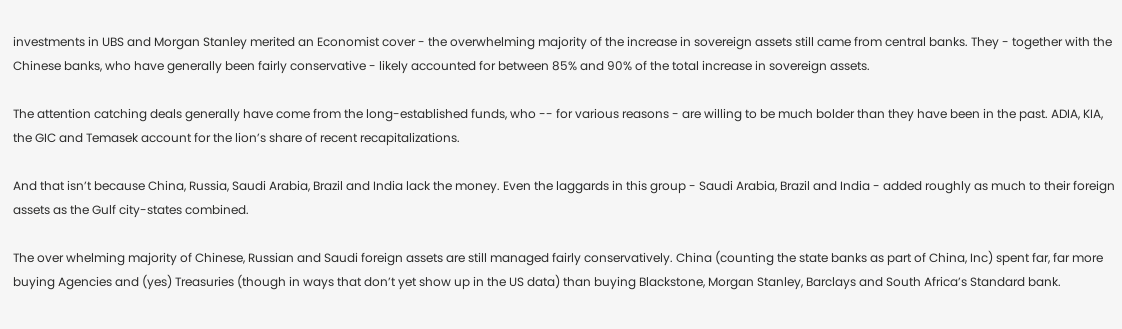investments in UBS and Morgan Stanley merited an Economist cover - the overwhelming majority of the increase in sovereign assets still came from central banks. They - together with the Chinese banks, who have generally been fairly conservative - likely accounted for between 85% and 90% of the total increase in sovereign assets.

The attention catching deals generally have come from the long-established funds, who -- for various reasons - are willing to be much bolder than they have been in the past. ADIA, KIA, the GIC and Temasek account for the lion’s share of recent recapitalizations.

And that isn’t because China, Russia, Saudi Arabia, Brazil and India lack the money. Even the laggards in this group - Saudi Arabia, Brazil and India - added roughly as much to their foreign assets as the Gulf city-states combined.

The over whelming majority of Chinese, Russian and Saudi foreign assets are still managed fairly conservatively. China (counting the state banks as part of China, Inc) spent far, far more buying Agencies and (yes) Treasuries (though in ways that don’t yet show up in the US data) than buying Blackstone, Morgan Stanley, Barclays and South Africa’s Standard bank.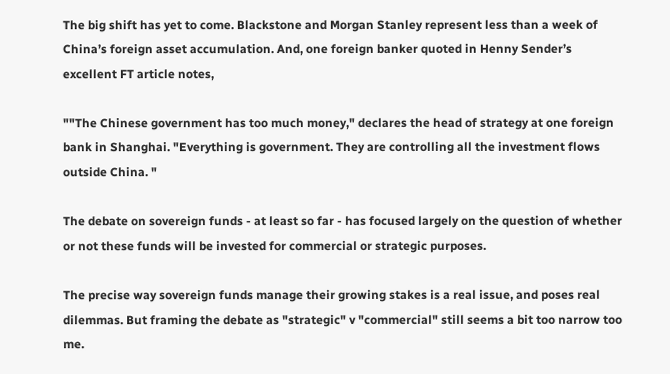The big shift has yet to come. Blackstone and Morgan Stanley represent less than a week of China’s foreign asset accumulation. And, one foreign banker quoted in Henny Sender’s excellent FT article notes,

""The Chinese government has too much money," declares the head of strategy at one foreign bank in Shanghai. "Everything is government. They are controlling all the investment flows outside China. "

The debate on sovereign funds - at least so far - has focused largely on the question of whether or not these funds will be invested for commercial or strategic purposes.

The precise way sovereign funds manage their growing stakes is a real issue, and poses real dilemmas. But framing the debate as "strategic" v "commercial" still seems a bit too narrow too me.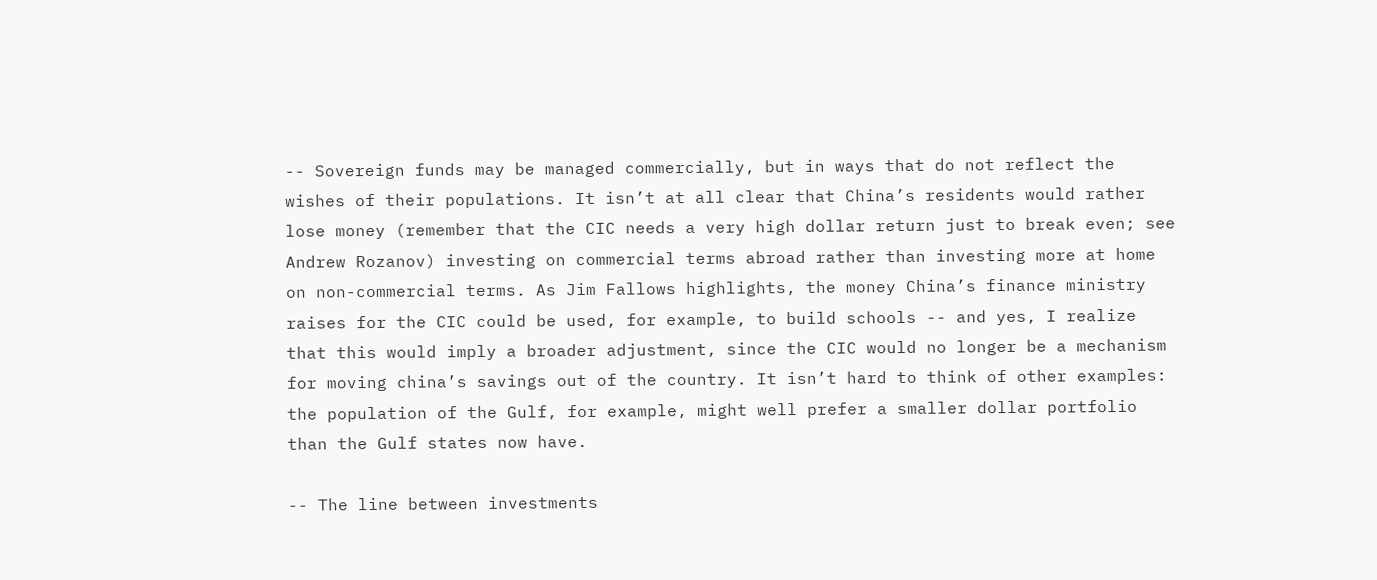-- Sovereign funds may be managed commercially, but in ways that do not reflect the wishes of their populations. It isn’t at all clear that China’s residents would rather lose money (remember that the CIC needs a very high dollar return just to break even; see Andrew Rozanov) investing on commercial terms abroad rather than investing more at home on non-commercial terms. As Jim Fallows highlights, the money China’s finance ministry raises for the CIC could be used, for example, to build schools -- and yes, I realize that this would imply a broader adjustment, since the CIC would no longer be a mechanism for moving china’s savings out of the country. It isn’t hard to think of other examples: the population of the Gulf, for example, might well prefer a smaller dollar portfolio than the Gulf states now have.

-- The line between investments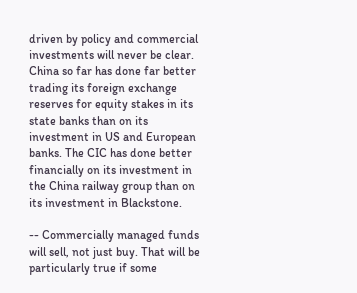driven by policy and commercial investments will never be clear. China so far has done far better trading its foreign exchange reserves for equity stakes in its state banks than on its investment in US and European banks. The CIC has done better financially on its investment in the China railway group than on its investment in Blackstone.

-- Commercially managed funds will sell, not just buy. That will be particularly true if some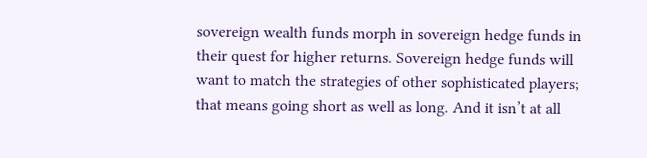sovereign wealth funds morph in sovereign hedge funds in their quest for higher returns. Sovereign hedge funds will want to match the strategies of other sophisticated players; that means going short as well as long. And it isn’t at all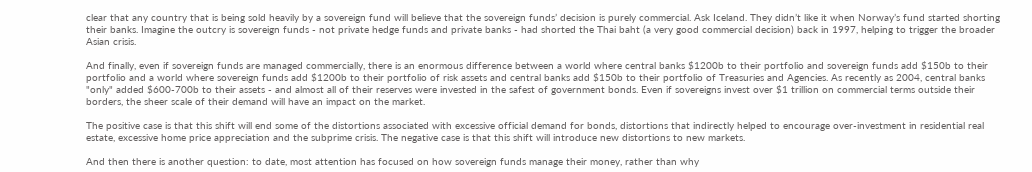clear that any country that is being sold heavily by a sovereign fund will believe that the sovereign funds’ decision is purely commercial. Ask Iceland. They didn’t like it when Norway’s fund started shorting their banks. Imagine the outcry is sovereign funds - not private hedge funds and private banks - had shorted the Thai baht (a very good commercial decision) back in 1997, helping to trigger the broader Asian crisis.

And finally, even if sovereign funds are managed commercially, there is an enormous difference between a world where central banks $1200b to their portfolio and sovereign funds add $150b to their portfolio and a world where sovereign funds add $1200b to their portfolio of risk assets and central banks add $150b to their portfolio of Treasuries and Agencies. As recently as 2004, central banks "only" added $600-700b to their assets - and almost all of their reserves were invested in the safest of government bonds. Even if sovereigns invest over $1 trillion on commercial terms outside their borders, the sheer scale of their demand will have an impact on the market.

The positive case is that this shift will end some of the distortions associated with excessive official demand for bonds, distortions that indirectly helped to encourage over-investment in residential real estate, excessive home price appreciation and the subprime crisis. The negative case is that this shift will introduce new distortions to new markets.

And then there is another question: to date, most attention has focused on how sovereign funds manage their money, rather than why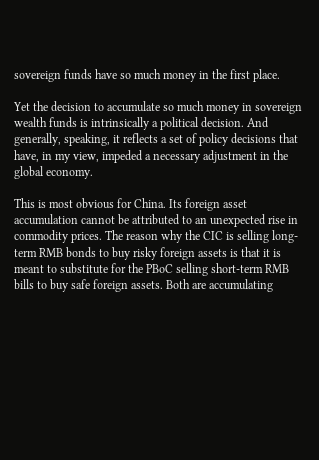sovereign funds have so much money in the first place.

Yet the decision to accumulate so much money in sovereign wealth funds is intrinsically a political decision. And generally, speaking, it reflects a set of policy decisions that have, in my view, impeded a necessary adjustment in the global economy.

This is most obvious for China. Its foreign asset accumulation cannot be attributed to an unexpected rise in commodity prices. The reason why the CIC is selling long-term RMB bonds to buy risky foreign assets is that it is meant to substitute for the PBoC selling short-term RMB bills to buy safe foreign assets. Both are accumulating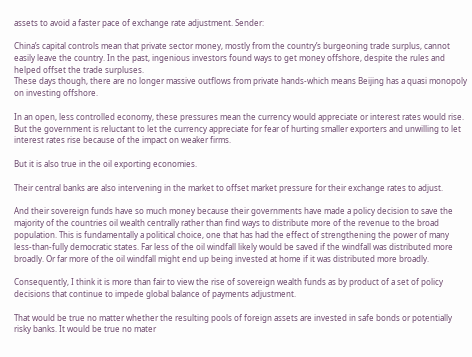assets to avoid a faster pace of exchange rate adjustment. Sender:

China’s capital controls mean that private sector money, mostly from the country’s burgeoning trade surplus, cannot easily leave the country. In the past, ingenious investors found ways to get money offshore, despite the rules and helped offset the trade surpluses.
These days though, there are no longer massive outflows from private hands-which means Beijing has a quasi monopoly on investing offshore.

In an open, less controlled economy, these pressures mean the currency would appreciate or interest rates would rise. But the government is reluctant to let the currency appreciate for fear of hurting smaller exporters and unwilling to let interest rates rise because of the impact on weaker firms.

But it is also true in the oil exporting economies.

Their central banks are also intervening in the market to offset market pressure for their exchange rates to adjust.

And their sovereign funds have so much money because their governments have made a policy decision to save the majority of the countries oil wealth centrally rather than find ways to distribute more of the revenue to the broad population. This is fundamentally a political choice, one that has had the effect of strengthening the power of many less-than-fully democratic states. Far less of the oil windfall likely would be saved if the windfall was distributed more broadly. Or far more of the oil windfall might end up being invested at home if it was distributed more broadly.

Consequently, I think it is more than fair to view the rise of sovereign wealth funds as by product of a set of policy decisions that continue to impede global balance of payments adjustment.

That would be true no matter whether the resulting pools of foreign assets are invested in safe bonds or potentially risky banks. It would be true no mater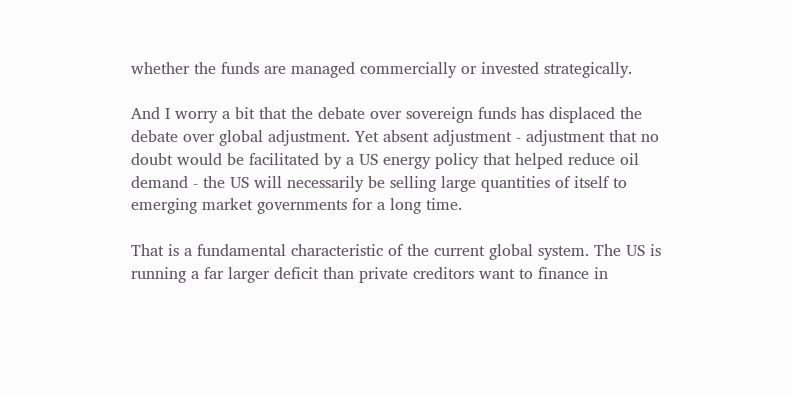whether the funds are managed commercially or invested strategically.

And I worry a bit that the debate over sovereign funds has displaced the debate over global adjustment. Yet absent adjustment - adjustment that no doubt would be facilitated by a US energy policy that helped reduce oil demand - the US will necessarily be selling large quantities of itself to emerging market governments for a long time.

That is a fundamental characteristic of the current global system. The US is running a far larger deficit than private creditors want to finance in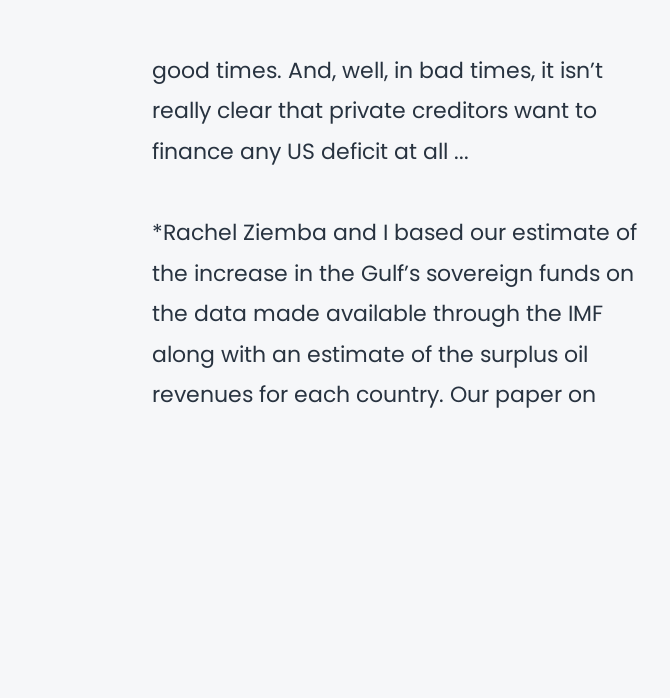good times. And, well, in bad times, it isn’t really clear that private creditors want to finance any US deficit at all ...

*Rachel Ziemba and I based our estimate of the increase in the Gulf’s sovereign funds on the data made available through the IMF along with an estimate of the surplus oil revenues for each country. Our paper on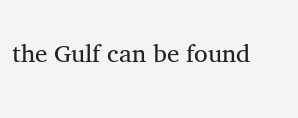the Gulf can be found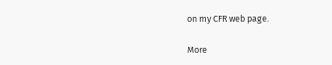on my CFR web page.

More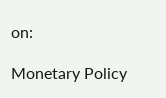on:

Monetary Policy